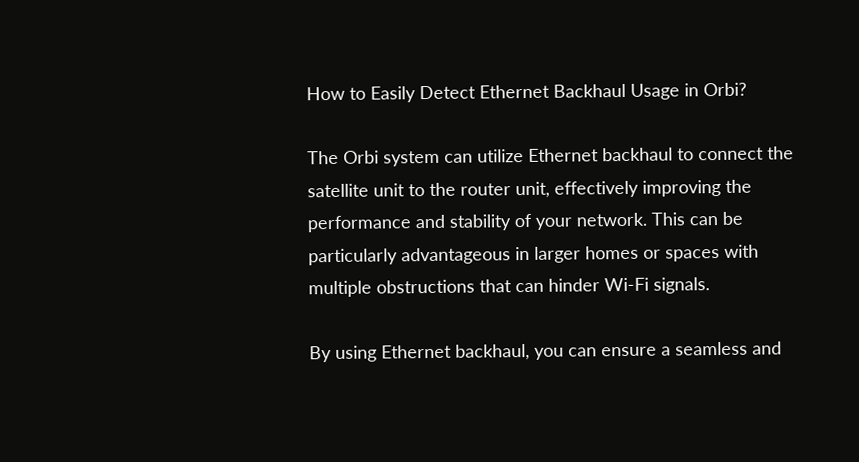How to Easily Detect Ethernet Backhaul Usage in Orbi?

The Orbi system can utilize Ethernet backhaul to connect the satellite unit to the router unit, effectively improving the performance and stability of your network. This can be particularly advantageous in larger homes or spaces with multiple obstructions that can hinder Wi-Fi signals.

By using Ethernet backhaul, you can ensure a seamless and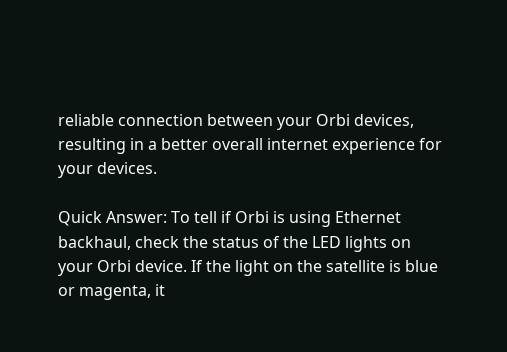reliable connection between your Orbi devices, resulting in a better overall internet experience for your devices.

Quick Answer: To tell if Orbi is using Ethernet backhaul, check the status of the LED lights on your Orbi device. If the light on the satellite is blue or magenta, it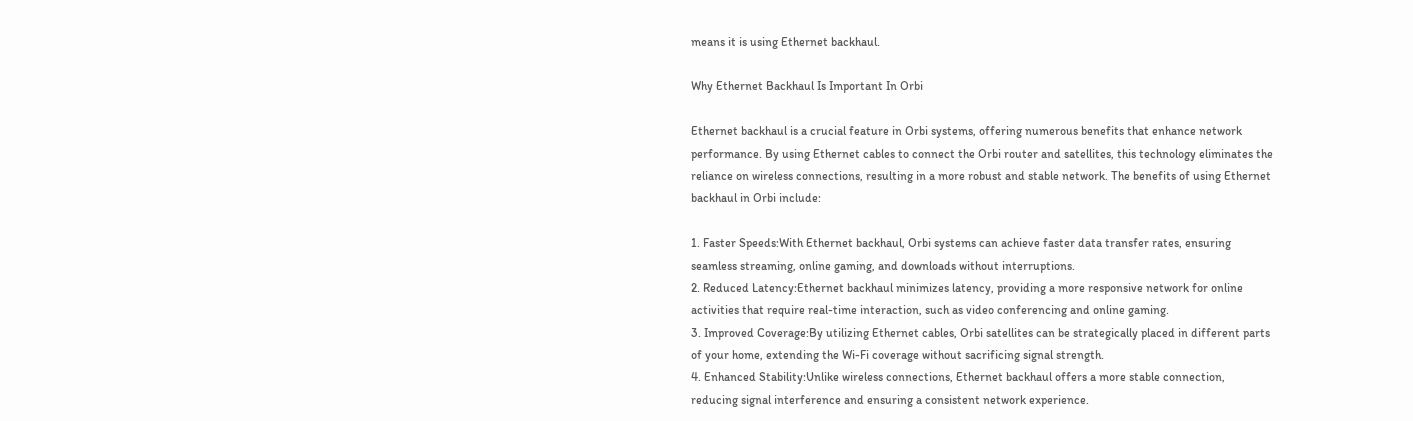means it is using Ethernet backhaul.

Why Ethernet Backhaul Is Important In Orbi

Ethernet backhaul is a crucial feature in Orbi systems, offering numerous benefits that enhance network performance. By using Ethernet cables to connect the Orbi router and satellites, this technology eliminates the reliance on wireless connections, resulting in a more robust and stable network. The benefits of using Ethernet backhaul in Orbi include:

1. Faster Speeds:With Ethernet backhaul, Orbi systems can achieve faster data transfer rates, ensuring seamless streaming, online gaming, and downloads without interruptions.
2. Reduced Latency:Ethernet backhaul minimizes latency, providing a more responsive network for online activities that require real-time interaction, such as video conferencing and online gaming.
3. Improved Coverage:By utilizing Ethernet cables, Orbi satellites can be strategically placed in different parts of your home, extending the Wi-Fi coverage without sacrificing signal strength.
4. Enhanced Stability:Unlike wireless connections, Ethernet backhaul offers a more stable connection, reducing signal interference and ensuring a consistent network experience.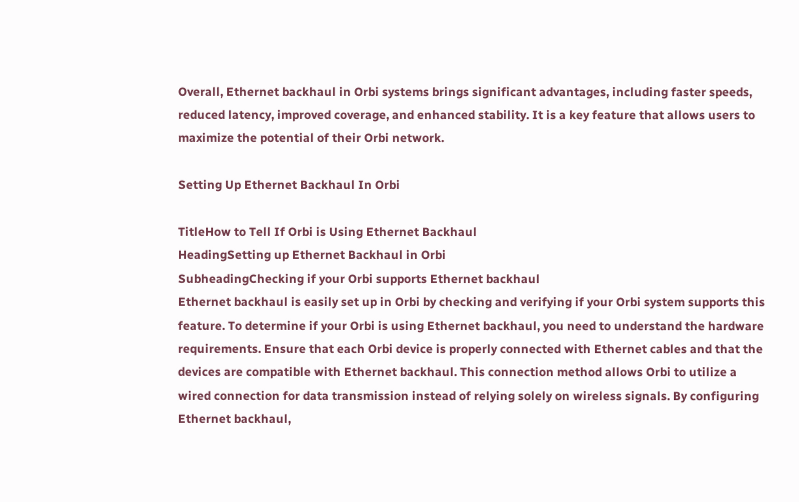Overall, Ethernet backhaul in Orbi systems brings significant advantages, including faster speeds, reduced latency, improved coverage, and enhanced stability. It is a key feature that allows users to maximize the potential of their Orbi network.

Setting Up Ethernet Backhaul In Orbi

TitleHow to Tell If Orbi is Using Ethernet Backhaul
HeadingSetting up Ethernet Backhaul in Orbi
SubheadingChecking if your Orbi supports Ethernet backhaul
Ethernet backhaul is easily set up in Orbi by checking and verifying if your Orbi system supports this feature. To determine if your Orbi is using Ethernet backhaul, you need to understand the hardware requirements. Ensure that each Orbi device is properly connected with Ethernet cables and that the devices are compatible with Ethernet backhaul. This connection method allows Orbi to utilize a wired connection for data transmission instead of relying solely on wireless signals. By configuring Ethernet backhaul,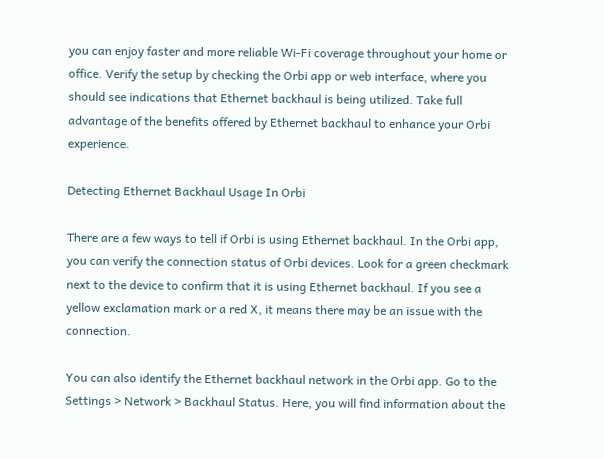you can enjoy faster and more reliable Wi-Fi coverage throughout your home or office. Verify the setup by checking the Orbi app or web interface, where you should see indications that Ethernet backhaul is being utilized. Take full advantage of the benefits offered by Ethernet backhaul to enhance your Orbi experience.

Detecting Ethernet Backhaul Usage In Orbi

There are a few ways to tell if Orbi is using Ethernet backhaul. In the Orbi app, you can verify the connection status of Orbi devices. Look for a green checkmark next to the device to confirm that it is using Ethernet backhaul. If you see a yellow exclamation mark or a red X, it means there may be an issue with the connection.

You can also identify the Ethernet backhaul network in the Orbi app. Go to the Settings > Network > Backhaul Status. Here, you will find information about the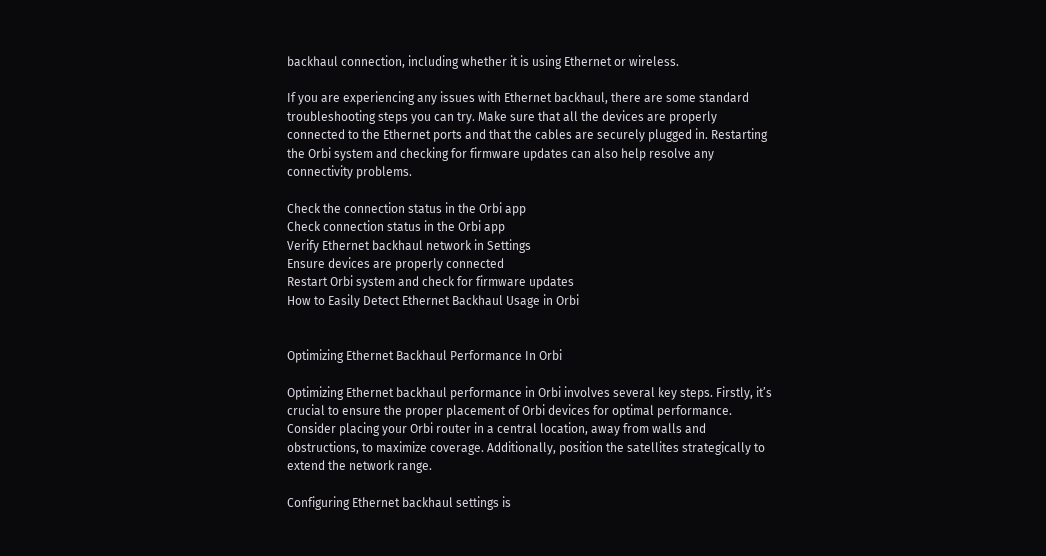backhaul connection, including whether it is using Ethernet or wireless.

If you are experiencing any issues with Ethernet backhaul, there are some standard troubleshooting steps you can try. Make sure that all the devices are properly connected to the Ethernet ports and that the cables are securely plugged in. Restarting the Orbi system and checking for firmware updates can also help resolve any connectivity problems.

Check the connection status in the Orbi app
Check connection status in the Orbi app
Verify Ethernet backhaul network in Settings
Ensure devices are properly connected
Restart Orbi system and check for firmware updates
How to Easily Detect Ethernet Backhaul Usage in Orbi


Optimizing Ethernet Backhaul Performance In Orbi

Optimizing Ethernet backhaul performance in Orbi involves several key steps. Firstly, it’s crucial to ensure the proper placement of Orbi devices for optimal performance. Consider placing your Orbi router in a central location, away from walls and obstructions, to maximize coverage. Additionally, position the satellites strategically to extend the network range.

Configuring Ethernet backhaul settings is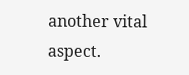another vital aspect.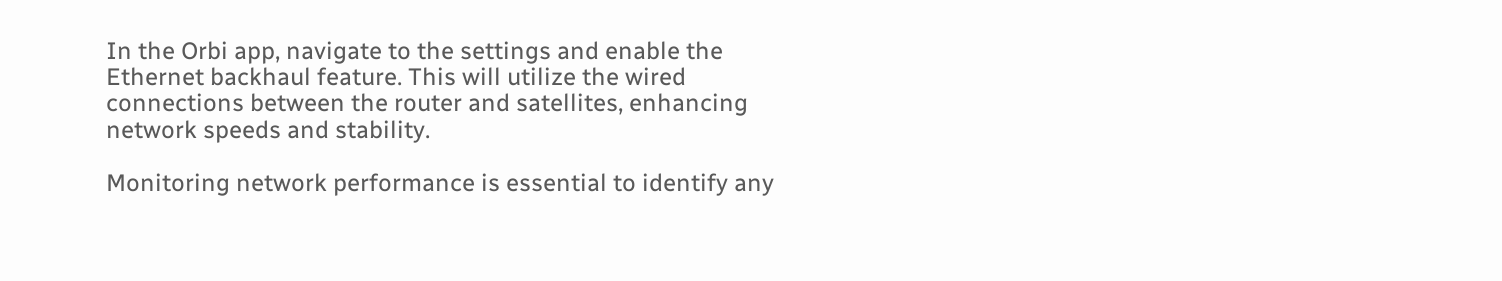In the Orbi app, navigate to the settings and enable the Ethernet backhaul feature. This will utilize the wired connections between the router and satellites, enhancing network speeds and stability.

Monitoring network performance is essential to identify any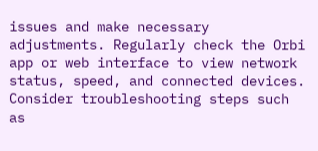issues and make necessary adjustments. Regularly check the Orbi app or web interface to view network status, speed, and connected devices. Consider troubleshooting steps such as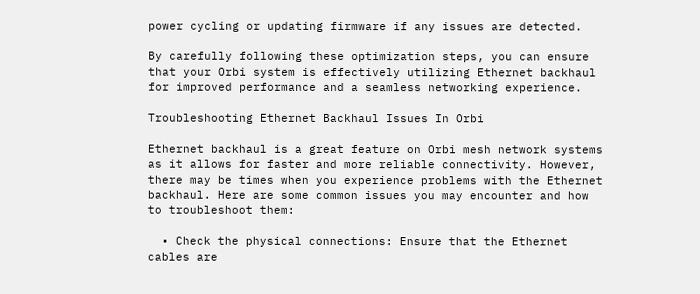power cycling or updating firmware if any issues are detected.

By carefully following these optimization steps, you can ensure that your Orbi system is effectively utilizing Ethernet backhaul for improved performance and a seamless networking experience.

Troubleshooting Ethernet Backhaul Issues In Orbi

Ethernet backhaul is a great feature on Orbi mesh network systems as it allows for faster and more reliable connectivity. However, there may be times when you experience problems with the Ethernet backhaul. Here are some common issues you may encounter and how to troubleshoot them:

  • Check the physical connections: Ensure that the Ethernet cables are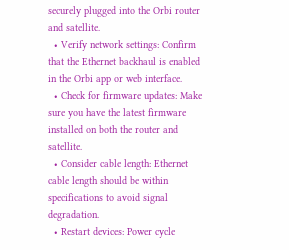securely plugged into the Orbi router and satellite.
  • Verify network settings: Confirm that the Ethernet backhaul is enabled in the Orbi app or web interface.
  • Check for firmware updates: Make sure you have the latest firmware installed on both the router and satellite.
  • Consider cable length: Ethernet cable length should be within specifications to avoid signal degradation.
  • Restart devices: Power cycle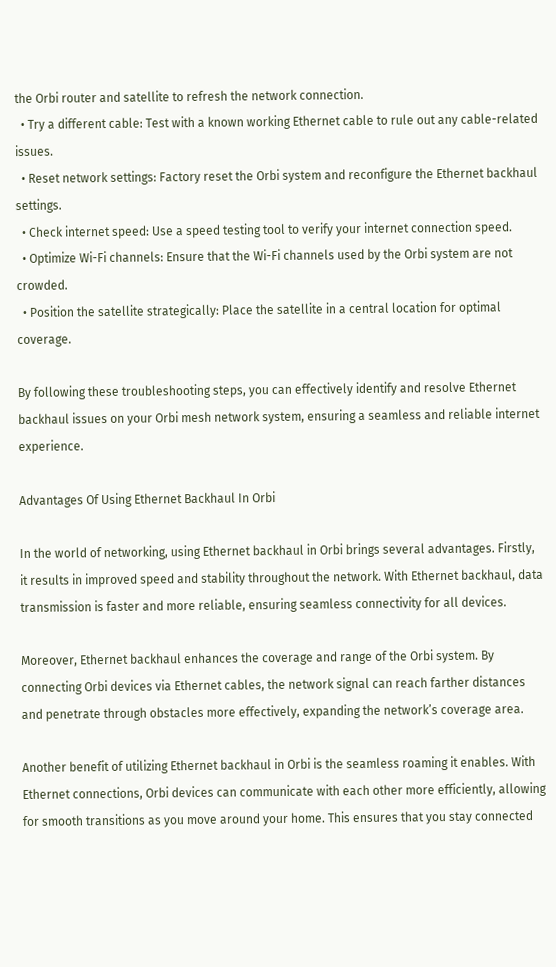the Orbi router and satellite to refresh the network connection.
  • Try a different cable: Test with a known working Ethernet cable to rule out any cable-related issues.
  • Reset network settings: Factory reset the Orbi system and reconfigure the Ethernet backhaul settings.
  • Check internet speed: Use a speed testing tool to verify your internet connection speed.
  • Optimize Wi-Fi channels: Ensure that the Wi-Fi channels used by the Orbi system are not crowded.
  • Position the satellite strategically: Place the satellite in a central location for optimal coverage.

By following these troubleshooting steps, you can effectively identify and resolve Ethernet backhaul issues on your Orbi mesh network system, ensuring a seamless and reliable internet experience.

Advantages Of Using Ethernet Backhaul In Orbi

In the world of networking, using Ethernet backhaul in Orbi brings several advantages. Firstly, it results in improved speed and stability throughout the network. With Ethernet backhaul, data transmission is faster and more reliable, ensuring seamless connectivity for all devices.

Moreover, Ethernet backhaul enhances the coverage and range of the Orbi system. By connecting Orbi devices via Ethernet cables, the network signal can reach farther distances and penetrate through obstacles more effectively, expanding the network’s coverage area.

Another benefit of utilizing Ethernet backhaul in Orbi is the seamless roaming it enables. With Ethernet connections, Orbi devices can communicate with each other more efficiently, allowing for smooth transitions as you move around your home. This ensures that you stay connected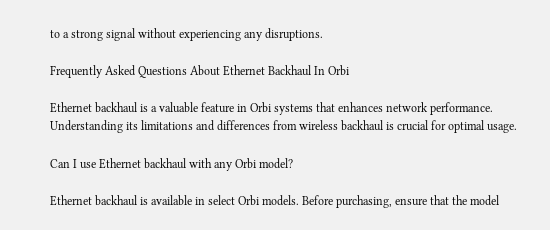to a strong signal without experiencing any disruptions.

Frequently Asked Questions About Ethernet Backhaul In Orbi

Ethernet backhaul is a valuable feature in Orbi systems that enhances network performance. Understanding its limitations and differences from wireless backhaul is crucial for optimal usage.

Can I use Ethernet backhaul with any Orbi model?

Ethernet backhaul is available in select Orbi models. Before purchasing, ensure that the model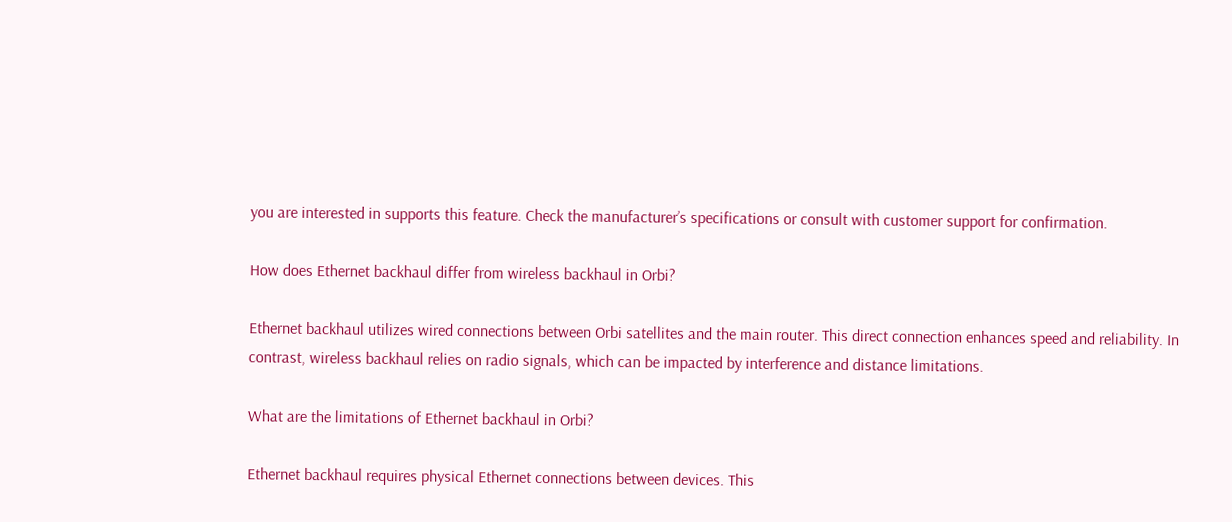you are interested in supports this feature. Check the manufacturer’s specifications or consult with customer support for confirmation.

How does Ethernet backhaul differ from wireless backhaul in Orbi?

Ethernet backhaul utilizes wired connections between Orbi satellites and the main router. This direct connection enhances speed and reliability. In contrast, wireless backhaul relies on radio signals, which can be impacted by interference and distance limitations.

What are the limitations of Ethernet backhaul in Orbi?

Ethernet backhaul requires physical Ethernet connections between devices. This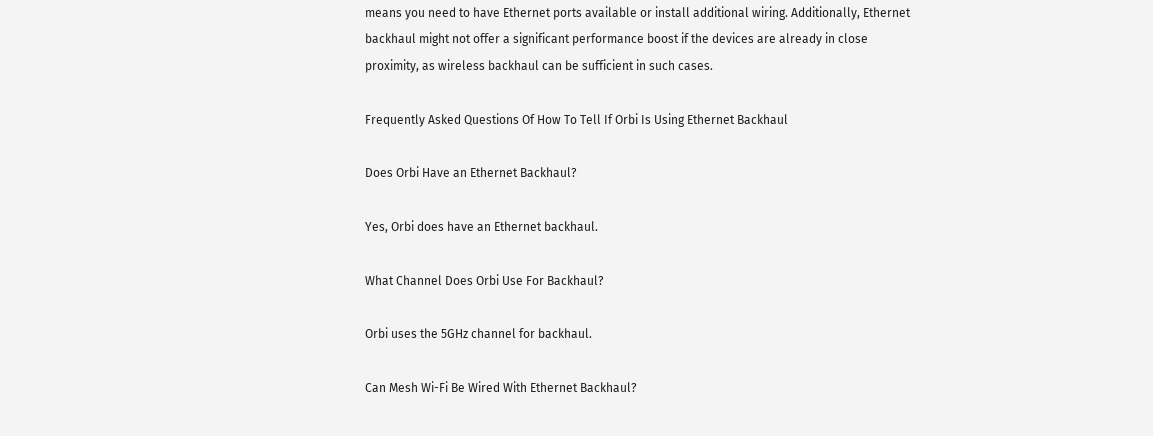means you need to have Ethernet ports available or install additional wiring. Additionally, Ethernet backhaul might not offer a significant performance boost if the devices are already in close proximity, as wireless backhaul can be sufficient in such cases.

Frequently Asked Questions Of How To Tell If Orbi Is Using Ethernet Backhaul

Does Orbi Have an Ethernet Backhaul?

Yes, Orbi does have an Ethernet backhaul.

What Channel Does Orbi Use For Backhaul?

Orbi uses the 5GHz channel for backhaul.

Can Mesh Wi-Fi Be Wired With Ethernet Backhaul?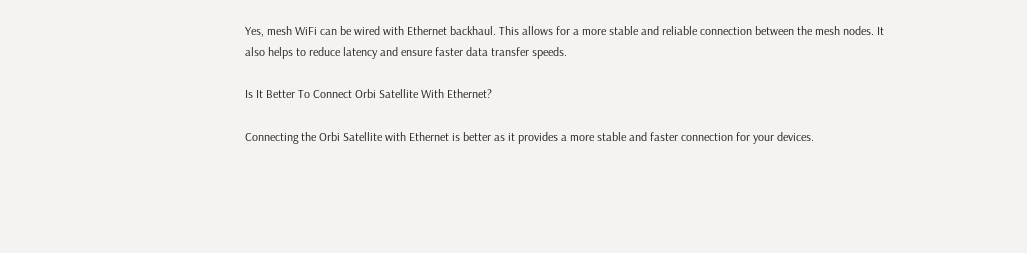Yes, mesh WiFi can be wired with Ethernet backhaul. This allows for a more stable and reliable connection between the mesh nodes. It also helps to reduce latency and ensure faster data transfer speeds.

Is It Better To Connect Orbi Satellite With Ethernet?

Connecting the Orbi Satellite with Ethernet is better as it provides a more stable and faster connection for your devices.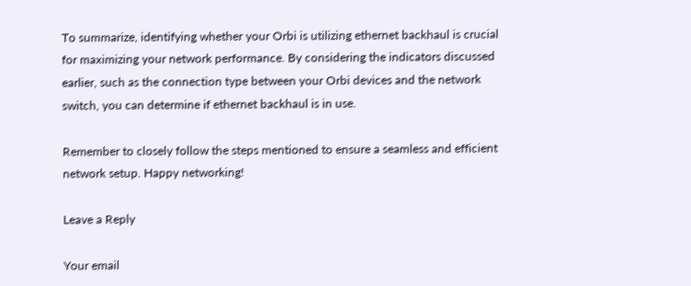To summarize, identifying whether your Orbi is utilizing ethernet backhaul is crucial for maximizing your network performance. By considering the indicators discussed earlier, such as the connection type between your Orbi devices and the network switch, you can determine if ethernet backhaul is in use.

Remember to closely follow the steps mentioned to ensure a seamless and efficient network setup. Happy networking!

Leave a Reply

Your email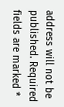address will not be published. Required fields are marked *